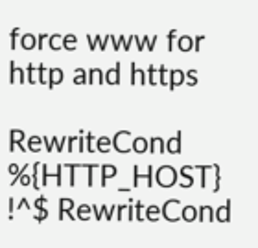force www for http and https

RewriteCond %{HTTP_HOST} !^$ RewriteCond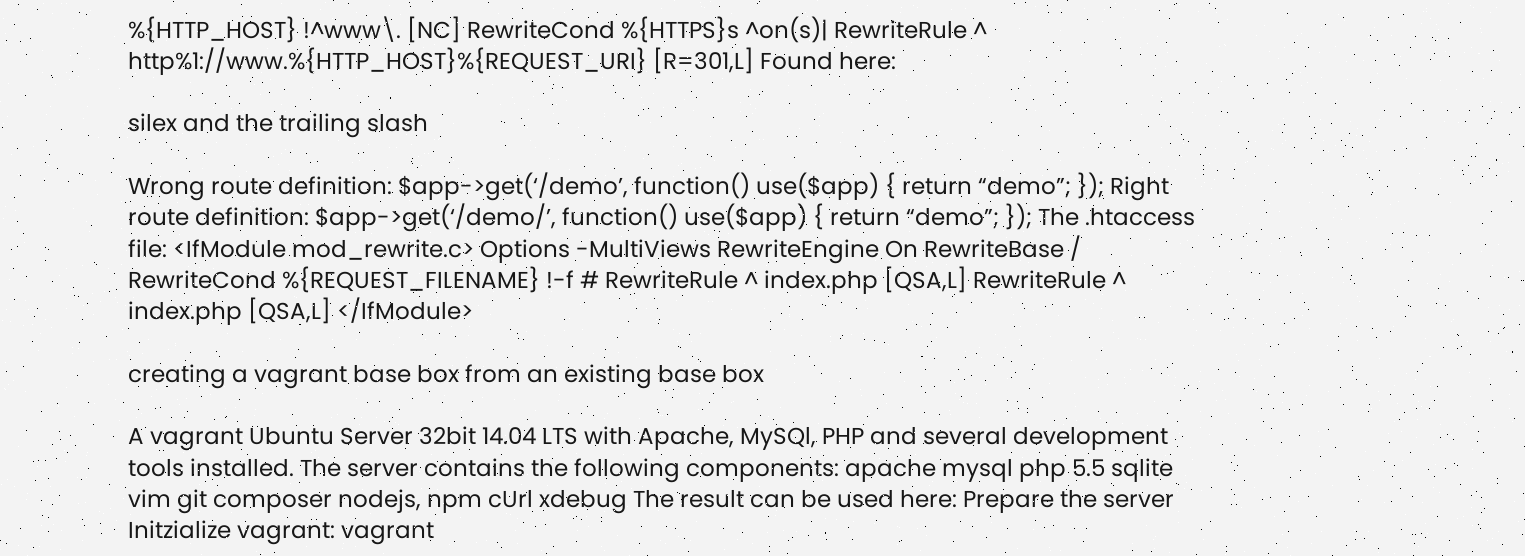%{HTTP_HOST} !^www\. [NC] RewriteCond %{HTTPS}s ^on(s)| RewriteRule ^ http%1://www.%{HTTP_HOST}%{REQUEST_URI} [R=301,L] Found here:

silex and the trailing slash

Wrong route definition: $app->get(‘/demo’, function() use($app) { return “demo”; }); Right route definition: $app->get(‘/demo/’, function() use($app) { return “demo”; }); The .htaccess file: <IfModule mod_rewrite.c> Options -MultiViews RewriteEngine On RewriteBase / RewriteCond %{REQUEST_FILENAME} !-f # RewriteRule ^ index.php [QSA,L] RewriteRule ^ index.php [QSA,L] </IfModule>

creating a vagrant base box from an existing base box

A vagrant Ubuntu Server 32bit 14.04 LTS with Apache, MySQl, PHP and several development tools installed. The server contains the following components: apache mysql php 5.5 sqlite vim git composer nodejs, npm cUrl xdebug The result can be used here: Prepare the server Initzialize vagrant: vagrant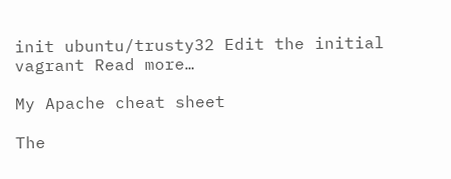init ubuntu/trusty32 Edit the initial vagrant Read more…

My Apache cheat sheet

The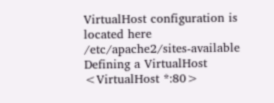VirtualHost configuration is located here /etc/apache2/sites-available Defining a VirtualHost <VirtualHost *:80>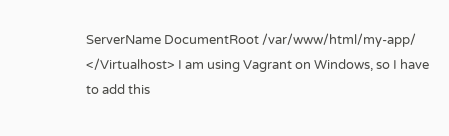ServerName DocumentRoot /var/www/html/my-app/ </Virtualhost> I am using Vagrant on Windows, so I have to add this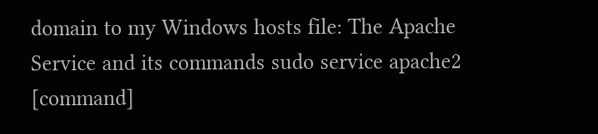domain to my Windows hosts file: The Apache Service and its commands sudo service apache2 [command]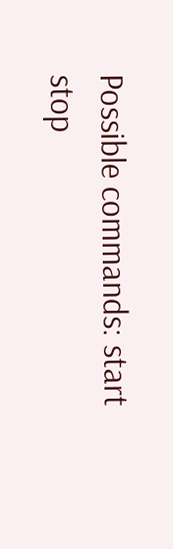Possible commands: start stop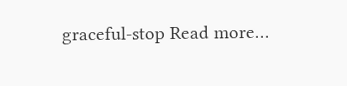graceful-stop Read more…